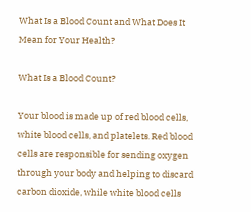What Is a Blood Count and What Does It Mean for Your Health?

What Is a Blood Count?

Your blood is made up of red blood cells, white blood cells, and platelets. Red blood cells are responsible for sending oxygen through your body and helping to discard carbon dioxide, while white blood cells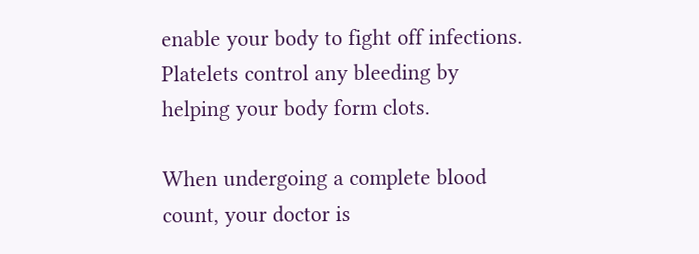enable your body to fight off infections. Platelets control any bleeding by helping your body form clots.

When undergoing a complete blood count, your doctor is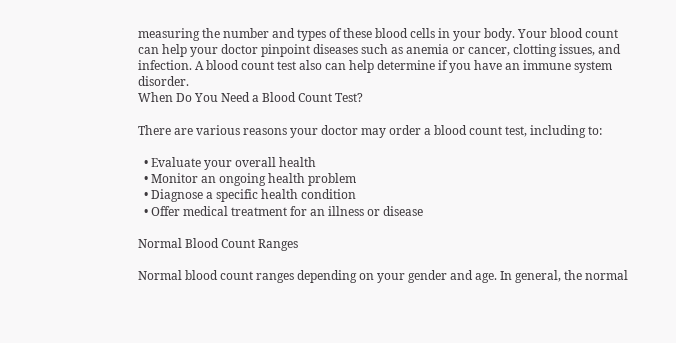measuring the number and types of these blood cells in your body. Your blood count can help your doctor pinpoint diseases such as anemia or cancer, clotting issues, and infection. A blood count test also can help determine if you have an immune system disorder.
When Do You Need a Blood Count Test?

There are various reasons your doctor may order a blood count test, including to:

  • Evaluate your overall health
  • Monitor an ongoing health problem
  • Diagnose a specific health condition
  • Offer medical treatment for an illness or disease

Normal Blood Count Ranges

Normal blood count ranges depending on your gender and age. In general, the normal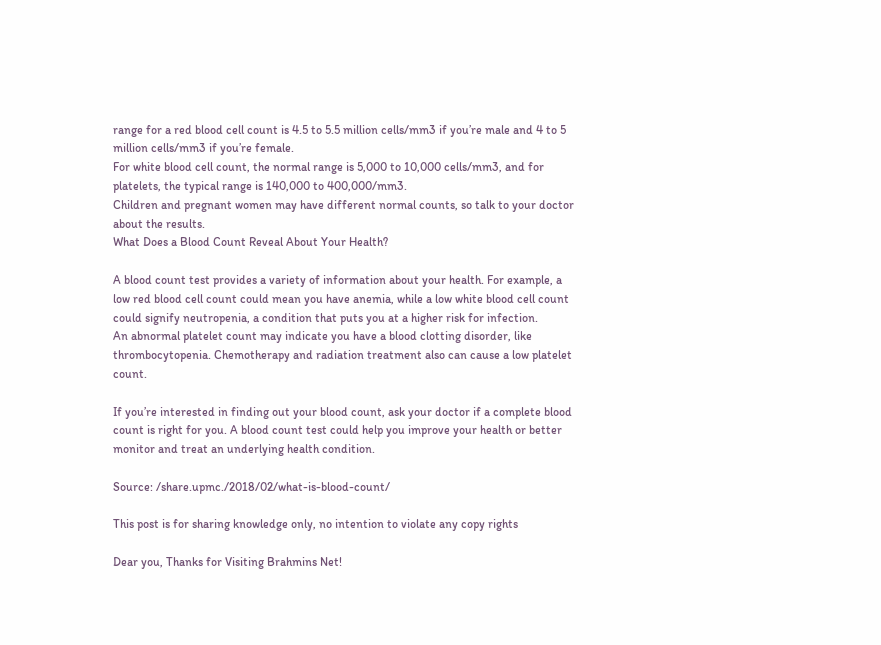range for a red blood cell count is 4.5 to 5.5 million cells/mm3 if you’re male and 4 to 5 million cells/mm3 if you’re female.
For white blood cell count, the normal range is 5,000 to 10,000 cells/mm3, and for platelets, the typical range is 140,000 to 400,000/mm3.
Children and pregnant women may have different normal counts, so talk to your doctor about the results.
What Does a Blood Count Reveal About Your Health?

A blood count test provides a variety of information about your health. For example, a low red blood cell count could mean you have anemia, while a low white blood cell count could signify neutropenia, a condition that puts you at a higher risk for infection.
An abnormal platelet count may indicate you have a blood clotting disorder, like thrombocytopenia. Chemotherapy and radiation treatment also can cause a low platelet count.

If you’re interested in finding out your blood count, ask your doctor if a complete blood count is right for you. A blood count test could help you improve your health or better monitor and treat an underlying health condition.

Source: /share.upmc./2018/02/what-is-blood-count/

This post is for sharing knowledge only, no intention to violate any copy rights

Dear you, Thanks for Visiting Brahmins Net!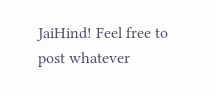JaiHind! Feel free to post whatever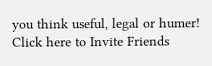you think useful, legal or humer! Click here to Invite Friends